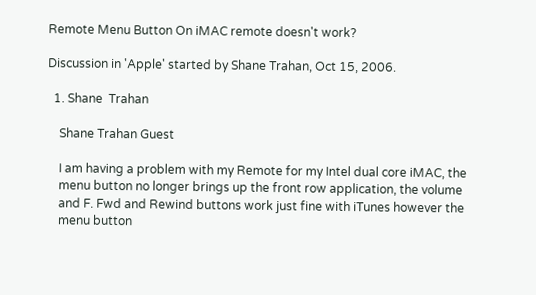Remote Menu Button On iMAC remote doesn't work?

Discussion in 'Apple' started by Shane Trahan, Oct 15, 2006.

  1. Shane  Trahan

    Shane Trahan Guest

    I am having a problem with my Remote for my Intel dual core iMAC, the
    menu button no longer brings up the front row application, the volume
    and F. Fwd and Rewind buttons work just fine with iTunes however the
    menu button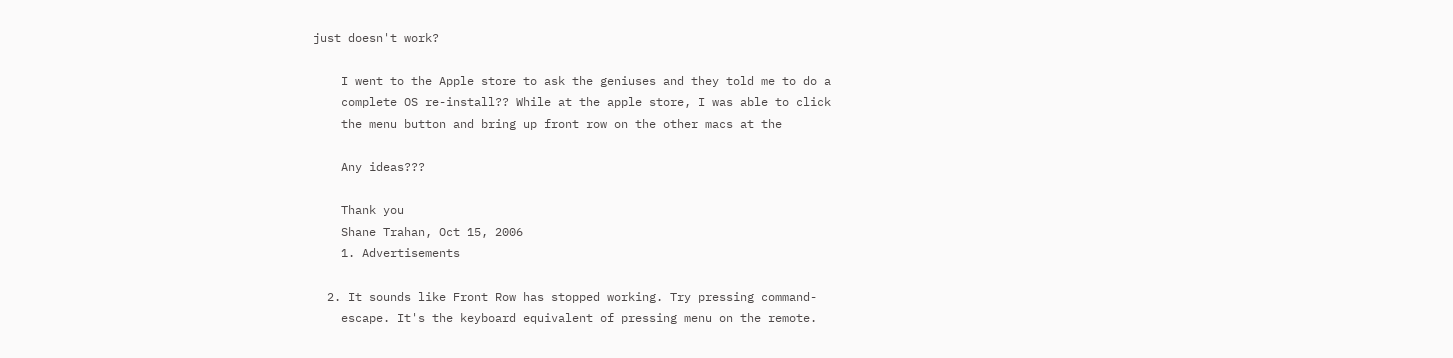just doesn't work?

    I went to the Apple store to ask the geniuses and they told me to do a
    complete OS re-install?? While at the apple store, I was able to click
    the menu button and bring up front row on the other macs at the

    Any ideas???

    Thank you
    Shane Trahan, Oct 15, 2006
    1. Advertisements

  2. It sounds like Front Row has stopped working. Try pressing command-
    escape. It's the keyboard equivalent of pressing menu on the remote.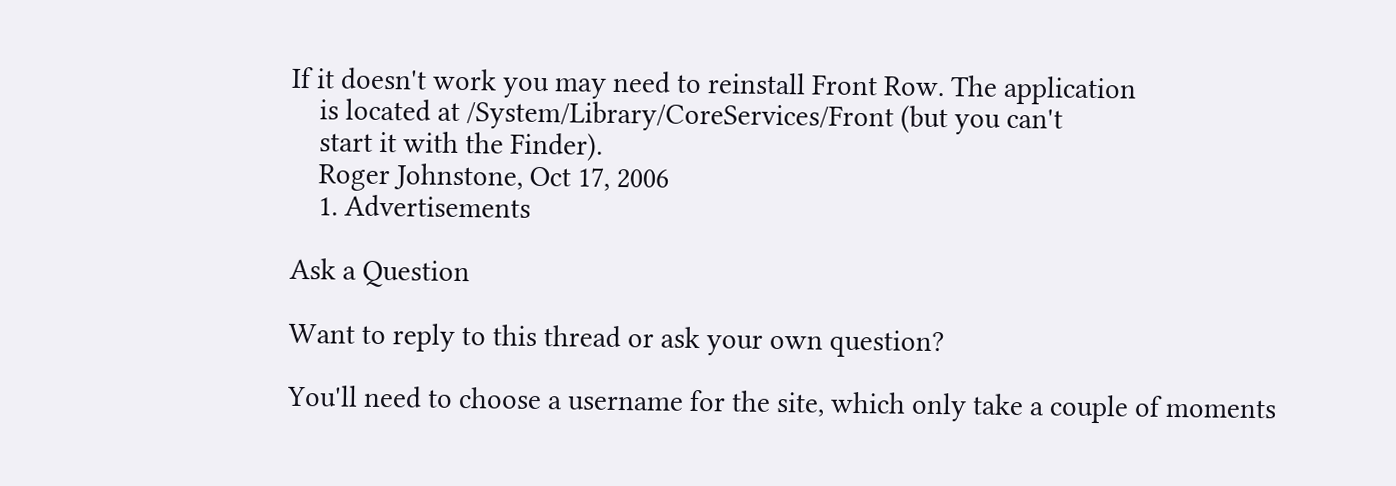If it doesn't work you may need to reinstall Front Row. The application
    is located at /System/Library/CoreServices/Front (but you can't
    start it with the Finder).
    Roger Johnstone, Oct 17, 2006
    1. Advertisements

Ask a Question

Want to reply to this thread or ask your own question?

You'll need to choose a username for the site, which only take a couple of moments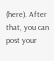(here). After that, you can post your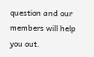question and our members will help you out.